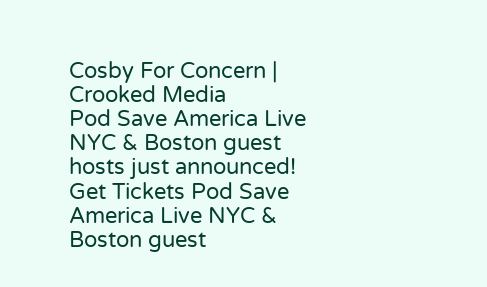Cosby For Concern | Crooked Media
Pod Save America Live NYC & Boston guest hosts just announced! Get Tickets Pod Save America Live NYC & Boston guest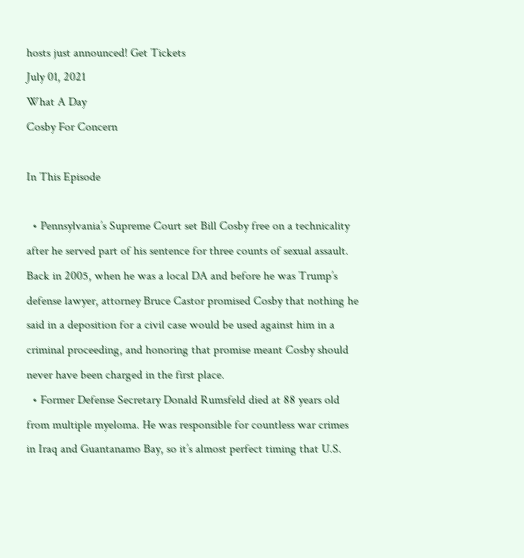hosts just announced! Get Tickets
July 01, 2021
What A Day
Cosby For Concern

In This Episode

  • Pennsylvania’s Supreme Court set Bill Cosby free on a technicality after he served part of his sentence for three counts of sexual assault. Back in 2005, when he was a local DA and before he was Trump’s defense lawyer, attorney Bruce Castor promised Cosby that nothing he said in a deposition for a civil case would be used against him in a criminal proceeding, and honoring that promise meant Cosby should never have been charged in the first place.
  • Former Defense Secretary Donald Rumsfeld died at 88 years old from multiple myeloma. He was responsible for countless war crimes in Iraq and Guantanamo Bay, so it’s almost perfect timing that U.S.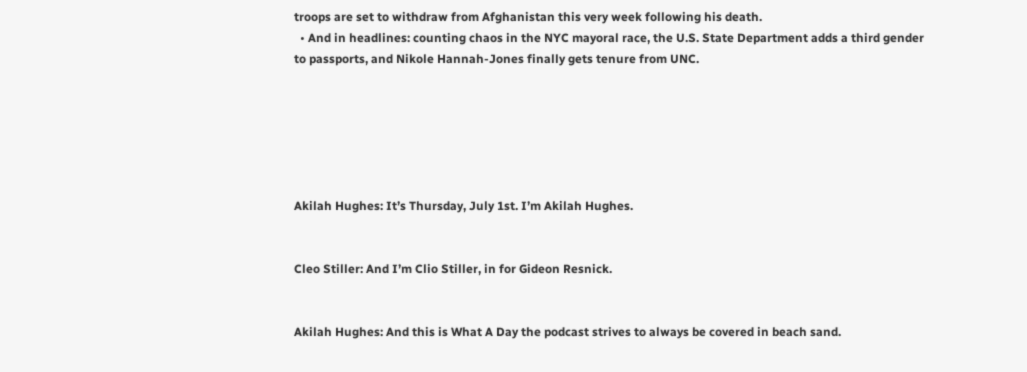troops are set to withdraw from Afghanistan this very week following his death.
  • And in headlines: counting chaos in the NYC mayoral race, the U.S. State Department adds a third gender to passports, and Nikole Hannah-Jones finally gets tenure from UNC.






Akilah Hughes: It’s Thursday, July 1st. I’m Akilah Hughes.


Cleo Stiller: And I’m Clio Stiller, in for Gideon Resnick.


Akilah Hughes: And this is What A Day the podcast strives to always be covered in beach sand.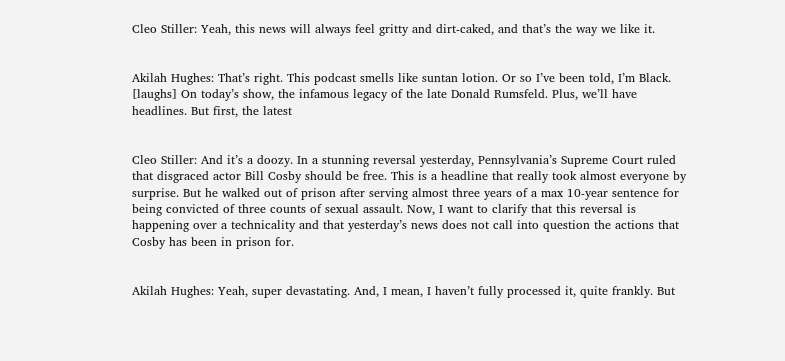Cleo Stiller: Yeah, this news will always feel gritty and dirt-caked, and that’s the way we like it.


Akilah Hughes: That’s right. This podcast smells like suntan lotion. Or so I’ve been told, I’m Black. [laughs] On today’s show, the infamous legacy of the late Donald Rumsfeld. Plus, we’ll have headlines. But first, the latest


Cleo Stiller: And it’s a doozy. In a stunning reversal yesterday, Pennsylvania’s Supreme Court ruled that disgraced actor Bill Cosby should be free. This is a headline that really took almost everyone by surprise. But he walked out of prison after serving almost three years of a max 10-year sentence for being convicted of three counts of sexual assault. Now, I want to clarify that this reversal is happening over a technicality and that yesterday’s news does not call into question the actions that Cosby has been in prison for.


Akilah Hughes: Yeah, super devastating. And, I mean, I haven’t fully processed it, quite frankly. But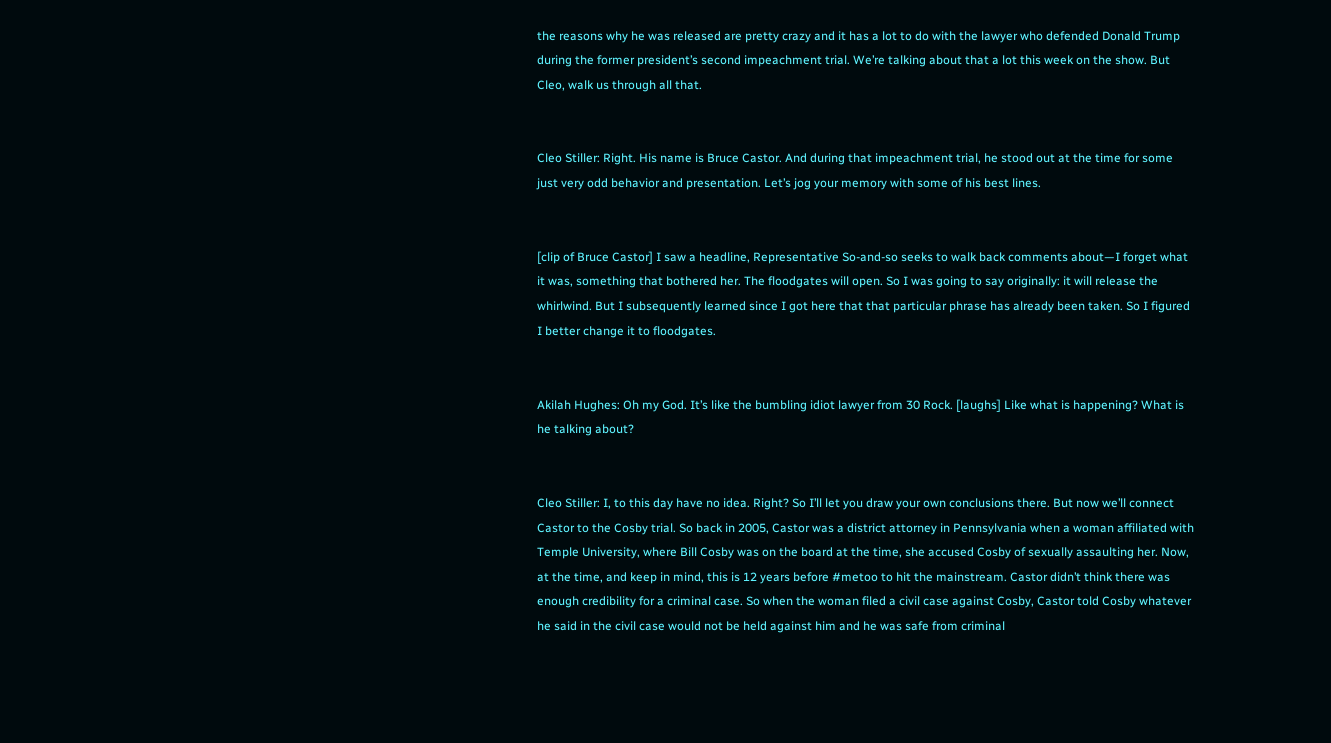the reasons why he was released are pretty crazy and it has a lot to do with the lawyer who defended Donald Trump during the former president’s second impeachment trial. We’re talking about that a lot this week on the show. But Cleo, walk us through all that.


Cleo Stiller: Right. His name is Bruce Castor. And during that impeachment trial, he stood out at the time for some just very odd behavior and presentation. Let’s jog your memory with some of his best lines.


[clip of Bruce Castor] I saw a headline, Representative So-and-so seeks to walk back comments about—I forget what it was, something that bothered her. The floodgates will open. So I was going to say originally: it will release the whirlwind. But I subsequently learned since I got here that that particular phrase has already been taken. So I figured I better change it to floodgates.


Akilah Hughes: Oh my God. It’s like the bumbling idiot lawyer from 30 Rock. [laughs] Like what is happening? What is he talking about?


Cleo Stiller: I, to this day have no idea. Right? So I’ll let you draw your own conclusions there. But now we’ll connect Castor to the Cosby trial. So back in 2005, Castor was a district attorney in Pennsylvania when a woman affiliated with Temple University, where Bill Cosby was on the board at the time, she accused Cosby of sexually assaulting her. Now, at the time, and keep in mind, this is 12 years before #metoo to hit the mainstream. Castor didn’t think there was enough credibility for a criminal case. So when the woman filed a civil case against Cosby, Castor told Cosby whatever he said in the civil case would not be held against him and he was safe from criminal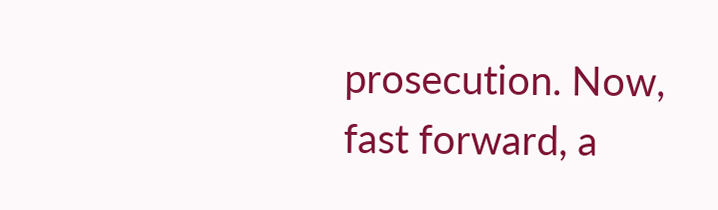prosecution. Now, fast forward, a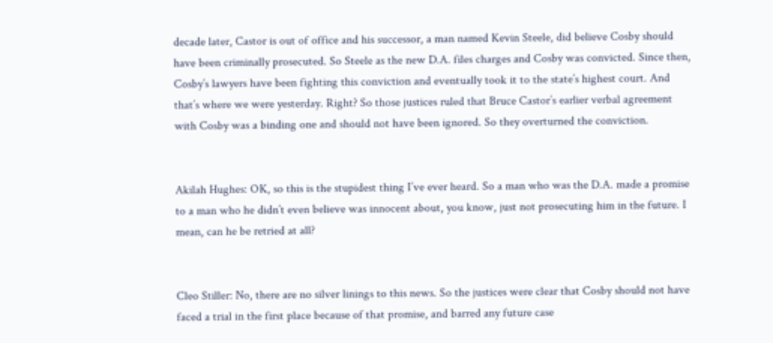decade later, Castor is out of office and his successor, a man named Kevin Steele, did believe Cosby should have been criminally prosecuted. So Steele as the new D.A. files charges and Cosby was convicted. Since then, Cosby’s lawyers have been fighting this conviction and eventually took it to the state’s highest court. And that’s where we were yesterday. Right? So those justices ruled that Bruce Castor’s earlier verbal agreement with Cosby was a binding one and should not have been ignored. So they overturned the conviction.


Akilah Hughes: OK, so this is the stupidest thing I’ve ever heard. So a man who was the D.A. made a promise to a man who he didn’t even believe was innocent about, you know, just not prosecuting him in the future. I mean, can he be retried at all?


Cleo Stiller: No, there are no silver linings to this news. So the justices were clear that Cosby should not have faced a trial in the first place because of that promise, and barred any future case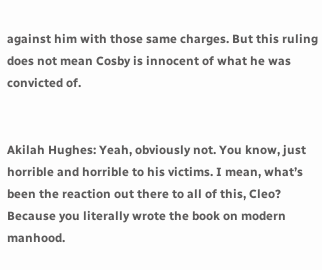against him with those same charges. But this ruling does not mean Cosby is innocent of what he was convicted of.


Akilah Hughes: Yeah, obviously not. You know, just horrible and horrible to his victims. I mean, what’s been the reaction out there to all of this, Cleo? Because you literally wrote the book on modern manhood.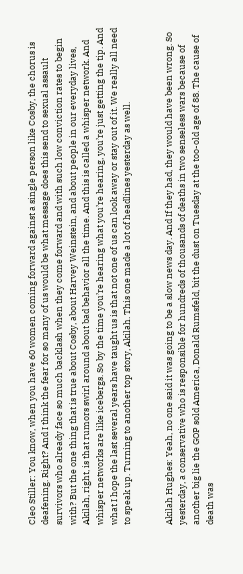Cleo Stiller: You know, when you have 60 women coming forward against a single person like Cosby, the chorus is deafening. Right? And I think the fear for so many of us would be what message does this send to sexual assault survivors who already face so much backlash when they come forward and with such low conviction rates to begin with? But the one thing that is true about Cosby, about Harvey Weinstein, and about people in our everyday lives, Akilah, right, is that rumors swirl around about bad behavior all the time. And this is called a whisper network. And whisper networks are like icebergs. So by the time you’re hearing what you’re hearing, you’re just getting the tip. And what I hope the last several years have taught us is that not one of us can look away or stay out of it. We really all need to speak up. Turning to another top story, Akilah. This one made a lot of headlines yesterday as well.


Akilah Hughes: Yeah, no one said it was going to be a slow news day. And If they had, they would have been wrong. So yesterday, a conservative who is responsible for hundreds of thousands of deaths in two senseless wars because of another big lie the GOP sold America, Donald Rumsfeld, bit the dust on Tuesday at the too-old age of 88. The cause of death was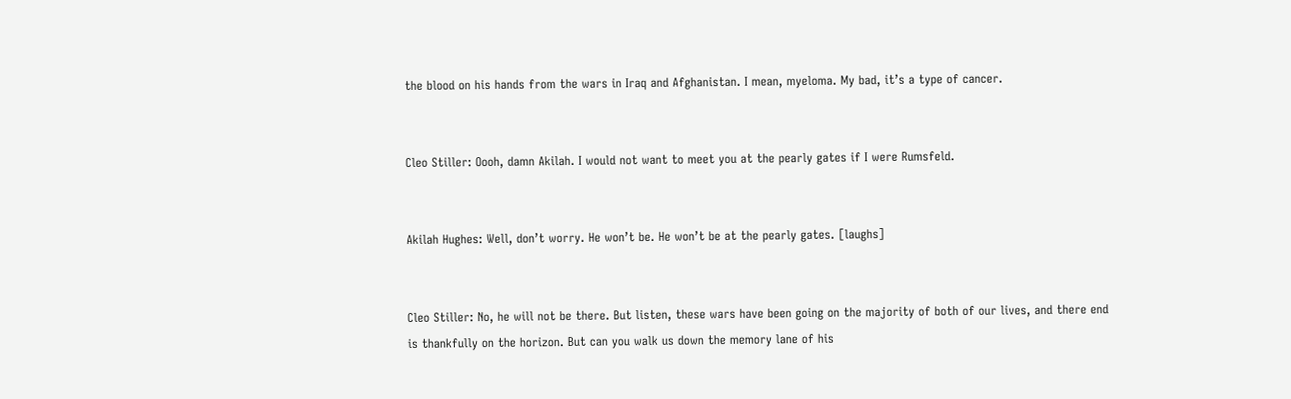the blood on his hands from the wars in Iraq and Afghanistan. I mean, myeloma. My bad, it’s a type of cancer.


Cleo Stiller: Oooh, damn Akilah. I would not want to meet you at the pearly gates if I were Rumsfeld.


Akilah Hughes: Well, don’t worry. He won’t be. He won’t be at the pearly gates. [laughs]


Cleo Stiller: No, he will not be there. But listen, these wars have been going on the majority of both of our lives, and there end is thankfully on the horizon. But can you walk us down the memory lane of his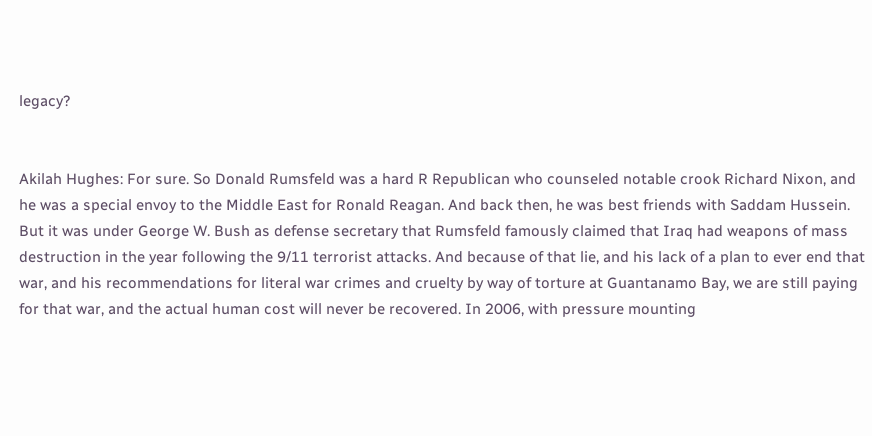legacy?


Akilah Hughes: For sure. So Donald Rumsfeld was a hard R Republican who counseled notable crook Richard Nixon, and he was a special envoy to the Middle East for Ronald Reagan. And back then, he was best friends with Saddam Hussein. But it was under George W. Bush as defense secretary that Rumsfeld famously claimed that Iraq had weapons of mass destruction in the year following the 9/11 terrorist attacks. And because of that lie, and his lack of a plan to ever end that war, and his recommendations for literal war crimes and cruelty by way of torture at Guantanamo Bay, we are still paying for that war, and the actual human cost will never be recovered. In 2006, with pressure mounting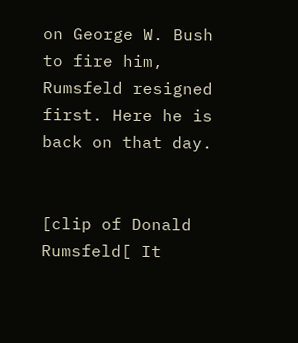on George W. Bush to fire him, Rumsfeld resigned first. Here he is back on that day.


[clip of Donald Rumsfeld[ It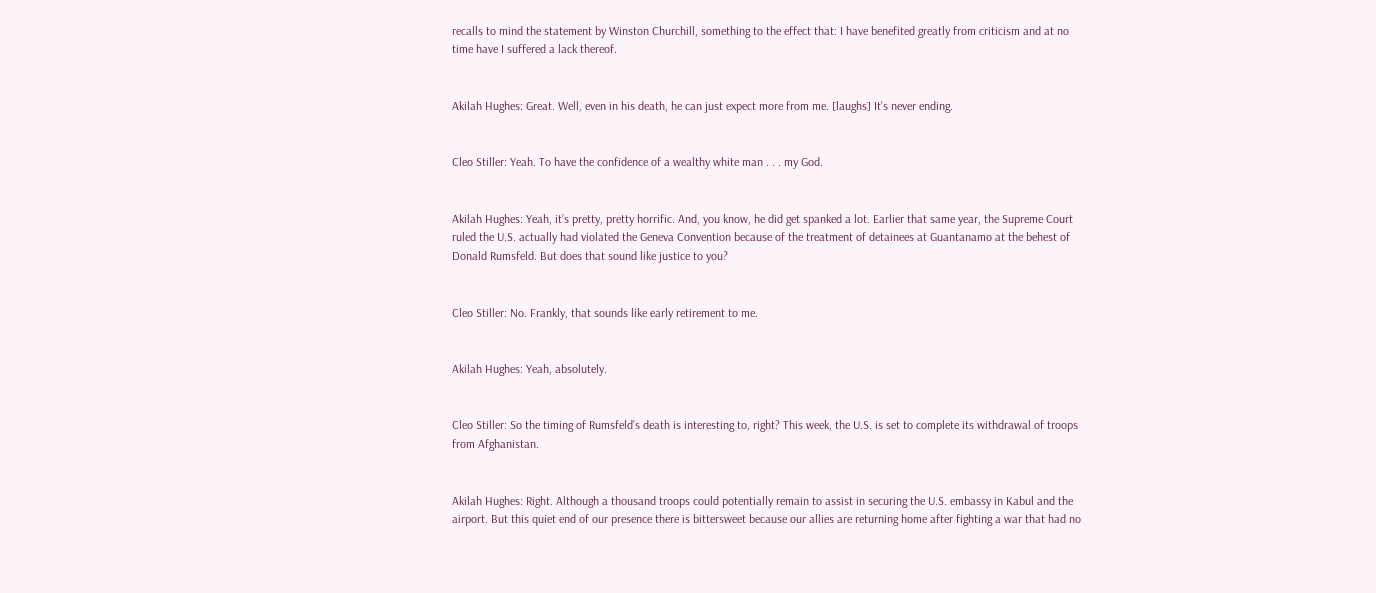recalls to mind the statement by Winston Churchill, something to the effect that: I have benefited greatly from criticism and at no time have I suffered a lack thereof.


Akilah Hughes: Great. Well, even in his death, he can just expect more from me. [laughs] It’s never ending.


Cleo Stiller: Yeah. To have the confidence of a wealthy white man . . . my God.


Akilah Hughes: Yeah, it’s pretty, pretty horrific. And, you know, he did get spanked a lot. Earlier that same year, the Supreme Court ruled the U.S. actually had violated the Geneva Convention because of the treatment of detainees at Guantanamo at the behest of Donald Rumsfeld. But does that sound like justice to you?


Cleo Stiller: No. Frankly, that sounds like early retirement to me.


Akilah Hughes: Yeah, absolutely.


Cleo Stiller: So the timing of Rumsfeld’s death is interesting to, right? This week, the U.S. is set to complete its withdrawal of troops from Afghanistan.


Akilah Hughes: Right. Although a thousand troops could potentially remain to assist in securing the U.S. embassy in Kabul and the airport. But this quiet end of our presence there is bittersweet because our allies are returning home after fighting a war that had no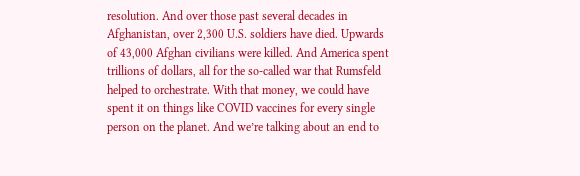resolution. And over those past several decades in Afghanistan, over 2,300 U.S. soldiers have died. Upwards of 43,000 Afghan civilians were killed. And America spent trillions of dollars, all for the so-called war that Rumsfeld helped to orchestrate. With that money, we could have spent it on things like COVID vaccines for every single person on the planet. And we’re talking about an end to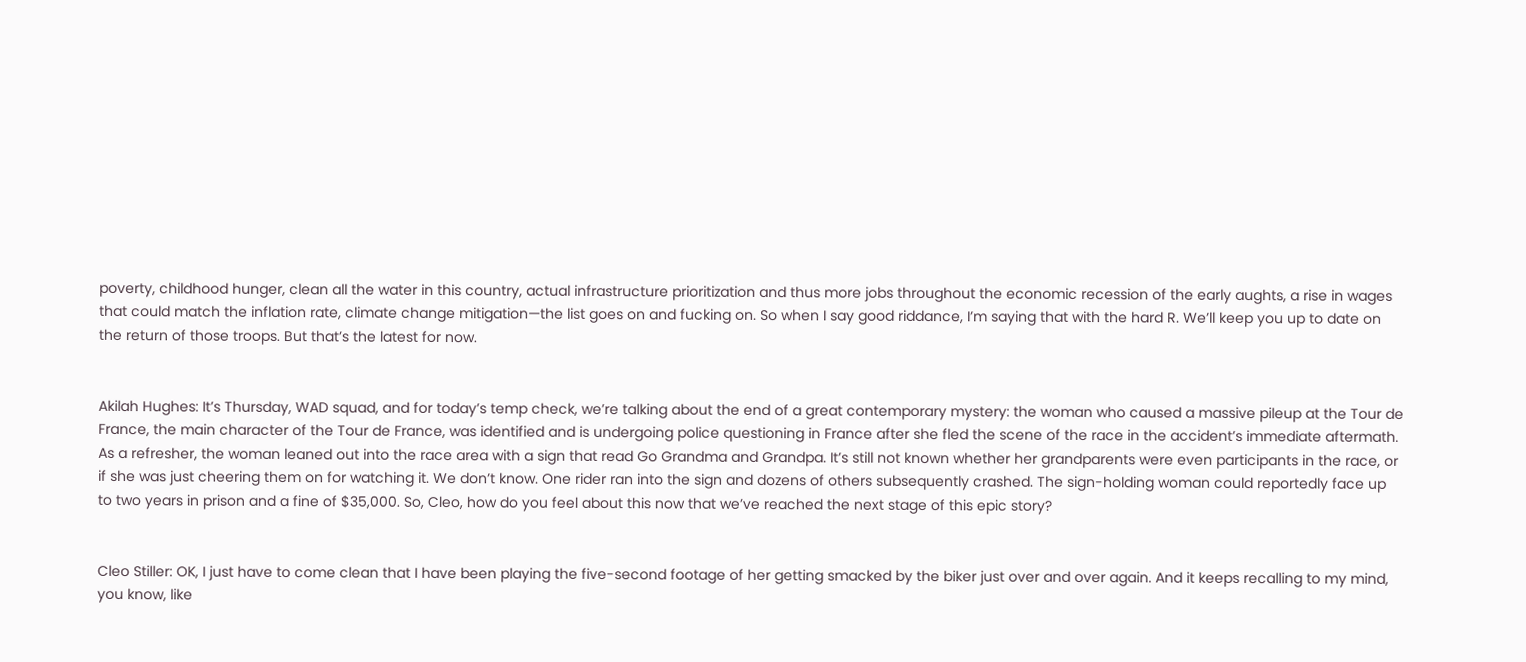poverty, childhood hunger, clean all the water in this country, actual infrastructure prioritization and thus more jobs throughout the economic recession of the early aughts, a rise in wages that could match the inflation rate, climate change mitigation—the list goes on and fucking on. So when I say good riddance, I’m saying that with the hard R. We’ll keep you up to date on the return of those troops. But that’s the latest for now.


Akilah Hughes: It’s Thursday, WAD squad, and for today’s temp check, we’re talking about the end of a great contemporary mystery: the woman who caused a massive pileup at the Tour de France, the main character of the Tour de France, was identified and is undergoing police questioning in France after she fled the scene of the race in the accident’s immediate aftermath. As a refresher, the woman leaned out into the race area with a sign that read Go Grandma and Grandpa. It’s still not known whether her grandparents were even participants in the race, or if she was just cheering them on for watching it. We don’t know. One rider ran into the sign and dozens of others subsequently crashed. The sign-holding woman could reportedly face up to two years in prison and a fine of $35,000. So, Cleo, how do you feel about this now that we’ve reached the next stage of this epic story?


Cleo Stiller: OK, I just have to come clean that I have been playing the five-second footage of her getting smacked by the biker just over and over again. And it keeps recalling to my mind, you know, like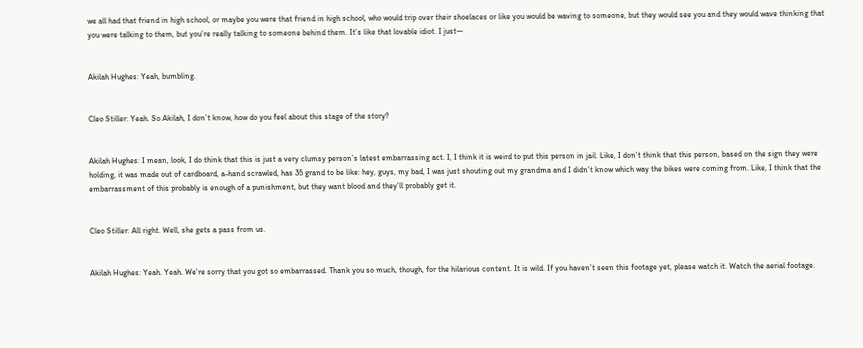we all had that friend in high school, or maybe you were that friend in high school, who would trip over their shoelaces or like you would be waving to someone, but they would see you and they would wave thinking that you were talking to them, but you’re really talking to someone behind them. It’s like that lovable idiot. I just—


Akilah Hughes: Yeah, bumbling.


Cleo Stiller: Yeah. So Akilah, I don’t know, how do you feel about this stage of the story?


Akilah Hughes: I mean, look, I do think that this is just a very clumsy person’s latest embarrassing act. I, I think it is weird to put this person in jail. Like, I don’t think that this person, based on the sign they were holding, it was made out of cardboard, a-hand scrawled, has 35 grand to be like: hey, guys, my bad, I was just shouting out my grandma and I didn’t know which way the bikes were coming from. Like, I think that the embarrassment of this probably is enough of a punishment, but they want blood and they’ll probably get it.


Cleo Stiller: All right. Well, she gets a pass from us.


Akilah Hughes: Yeah. Yeah. We’re sorry that you got so embarrassed. Thank you so much, though, for the hilarious content. It is wild. If you haven’t seen this footage yet, please watch it. Watch the aerial footage.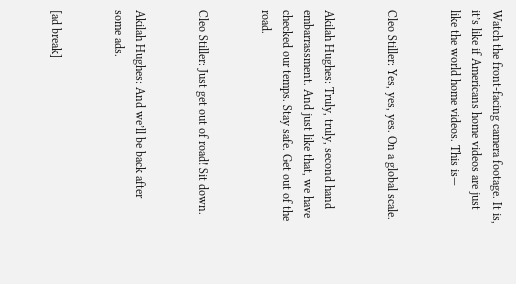Watch the front-facing camera footage. It is, it’s like if Americans home videos are just like the world home videos. This is—


Cleo Stiller: Yes, yes, yes. On a global scale.


Akilah Hughes: Truly, truly, second hand embarrassment. And just like that, we have checked our temps. Stay safe. Get out of the road.


Cleo Stiller: Just get out of road! Sit down.


Akilah Hughes: And we’ll be back after some ads.


[ad break]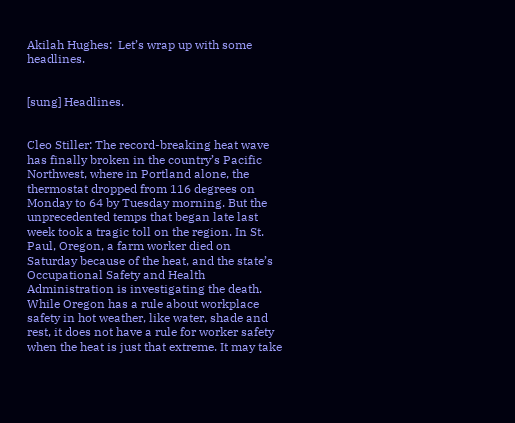Akilah Hughes:  Let’s wrap up with some headlines.


[sung] Headlines.


Cleo Stiller: The record-breaking heat wave has finally broken in the country’s Pacific Northwest, where in Portland alone, the thermostat dropped from 116 degrees on Monday to 64 by Tuesday morning. But the unprecedented temps that began late last week took a tragic toll on the region. In St. Paul, Oregon, a farm worker died on Saturday because of the heat, and the state’s Occupational Safety and Health Administration is investigating the death. While Oregon has a rule about workplace safety in hot weather, like water, shade and rest, it does not have a rule for worker safety when the heat is just that extreme. It may take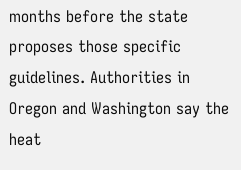months before the state proposes those specific guidelines. Authorities in Oregon and Washington say the heat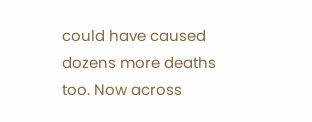could have caused dozens more deaths too. Now across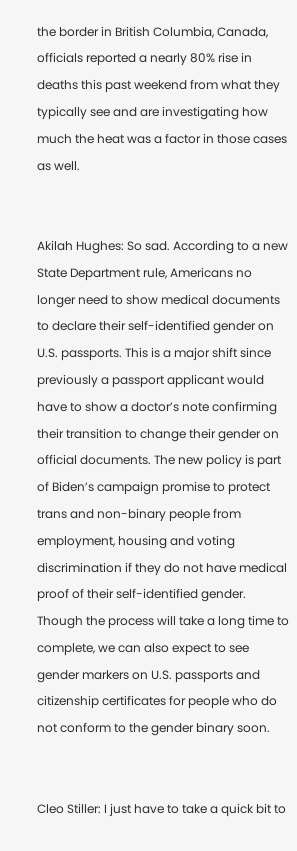the border in British Columbia, Canada, officials reported a nearly 80% rise in deaths this past weekend from what they typically see and are investigating how much the heat was a factor in those cases as well.


Akilah Hughes: So sad. According to a new State Department rule, Americans no longer need to show medical documents to declare their self-identified gender on U.S. passports. This is a major shift since previously a passport applicant would have to show a doctor’s note confirming their transition to change their gender on official documents. The new policy is part of Biden’s campaign promise to protect trans and non-binary people from employment, housing and voting discrimination if they do not have medical proof of their self-identified gender. Though the process will take a long time to complete, we can also expect to see gender markers on U.S. passports and citizenship certificates for people who do not conform to the gender binary soon.


Cleo Stiller: I just have to take a quick bit to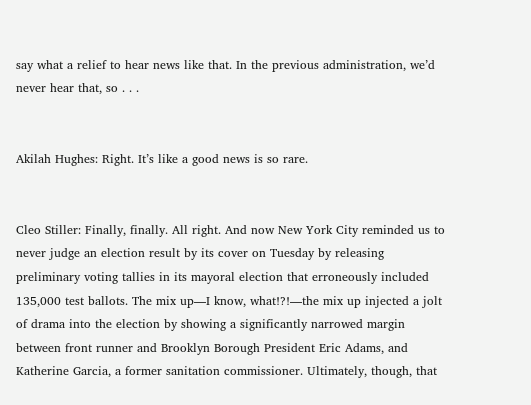say what a relief to hear news like that. In the previous administration, we’d never hear that, so . . .


Akilah Hughes: Right. It’s like a good news is so rare.


Cleo Stiller: Finally, finally. All right. And now New York City reminded us to never judge an election result by its cover on Tuesday by releasing preliminary voting tallies in its mayoral election that erroneously included 135,000 test ballots. The mix up—I know, what!?!—the mix up injected a jolt of drama into the election by showing a significantly narrowed margin between front runner and Brooklyn Borough President Eric Adams, and Katherine Garcia, a former sanitation commissioner. Ultimately, though, that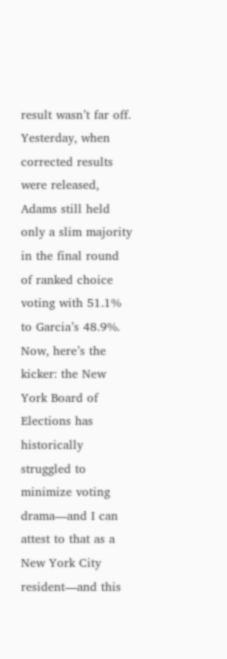result wasn’t far off. Yesterday, when corrected results were released, Adams still held only a slim majority in the final round of ranked choice voting with 51.1% to Garcia’s 48.9%. Now, here’s the kicker: the New York Board of Elections has historically struggled to minimize voting drama—and I can attest to that as a New York City resident—and this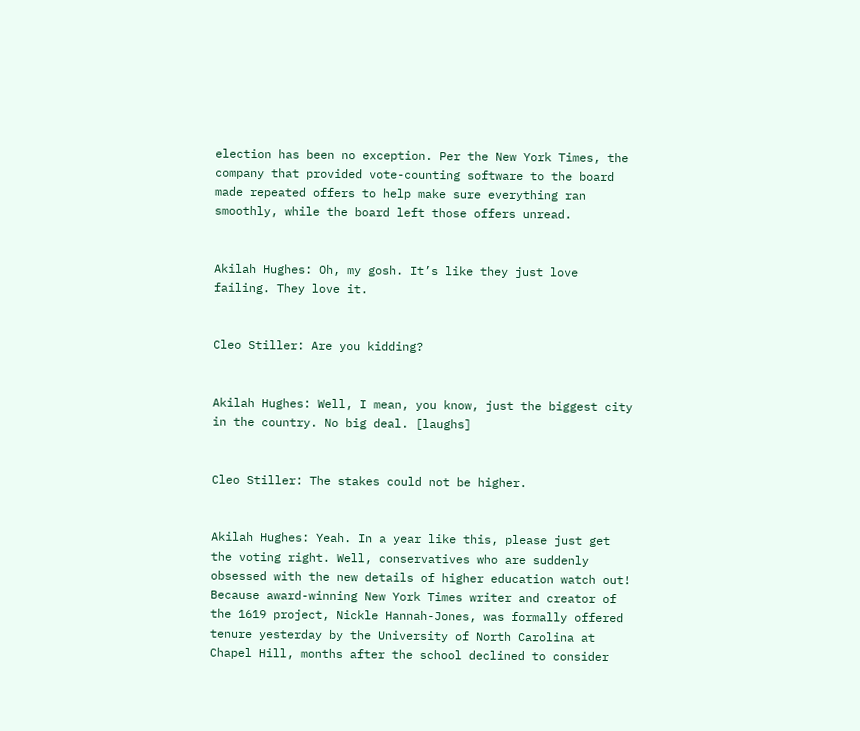election has been no exception. Per the New York Times, the company that provided vote-counting software to the board made repeated offers to help make sure everything ran smoothly, while the board left those offers unread.


Akilah Hughes: Oh, my gosh. It’s like they just love failing. They love it.


Cleo Stiller: Are you kidding?


Akilah Hughes: Well, I mean, you know, just the biggest city in the country. No big deal. [laughs]


Cleo Stiller: The stakes could not be higher.


Akilah Hughes: Yeah. In a year like this, please just get the voting right. Well, conservatives who are suddenly obsessed with the new details of higher education watch out! Because award-winning New York Times writer and creator of the 1619 project, Nickle Hannah-Jones, was formally offered tenure yesterday by the University of North Carolina at Chapel Hill, months after the school declined to consider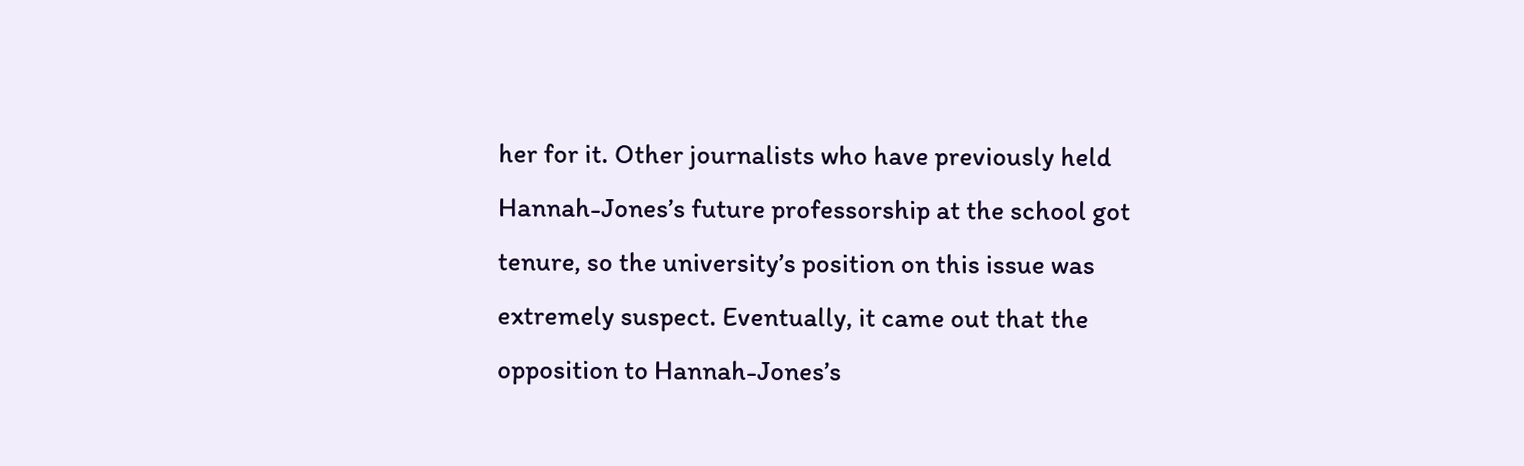her for it. Other journalists who have previously held Hannah-Jones’s future professorship at the school got tenure, so the university’s position on this issue was extremely suspect. Eventually, it came out that the opposition to Hannah-Jones’s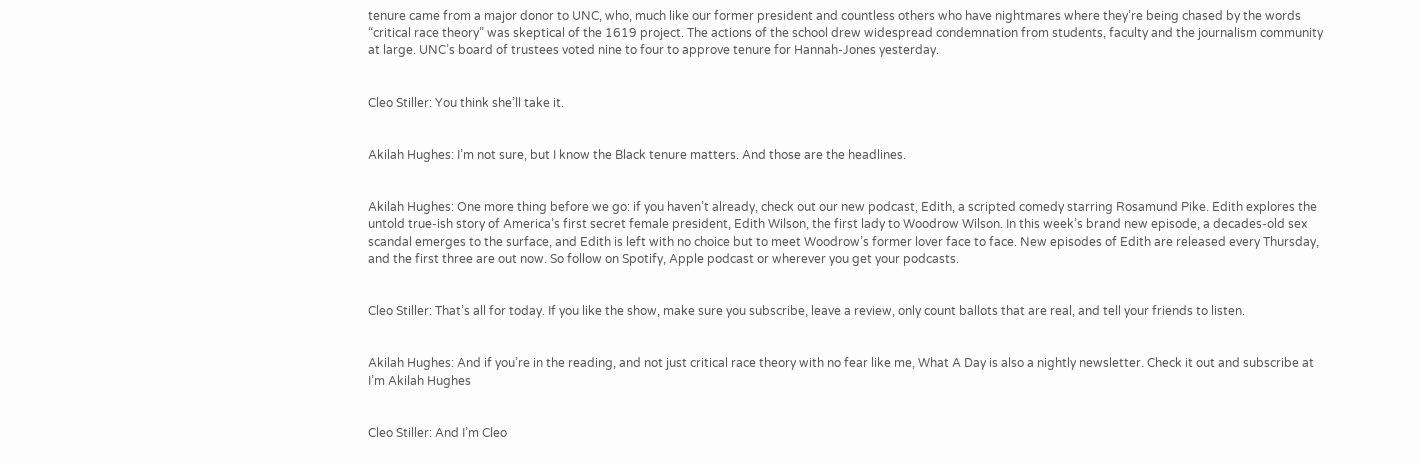tenure came from a major donor to UNC, who, much like our former president and countless others who have nightmares where they’re being chased by the words “critical race theory” was skeptical of the 1619 project. The actions of the school drew widespread condemnation from students, faculty and the journalism community at large. UNC’s board of trustees voted nine to four to approve tenure for Hannah-Jones yesterday.


Cleo Stiller: You think she’ll take it.


Akilah Hughes: I’m not sure, but I know the Black tenure matters. And those are the headlines.


Akilah Hughes: One more thing before we go: if you haven’t already, check out our new podcast, Edith, a scripted comedy starring Rosamund Pike. Edith explores the untold true-ish story of America’s first secret female president, Edith Wilson, the first lady to Woodrow Wilson. In this week’s brand new episode, a decades-old sex scandal emerges to the surface, and Edith is left with no choice but to meet Woodrow’s former lover face to face. New episodes of Edith are released every Thursday, and the first three are out now. So follow on Spotify, Apple podcast or wherever you get your podcasts.


Cleo Stiller: That’s all for today. If you like the show, make sure you subscribe, leave a review, only count ballots that are real, and tell your friends to listen.


Akilah Hughes: And if you’re in the reading, and not just critical race theory with no fear like me, What A Day is also a nightly newsletter. Check it out and subscribe at I’m Akilah Hughes


Cleo Stiller: And I’m Cleo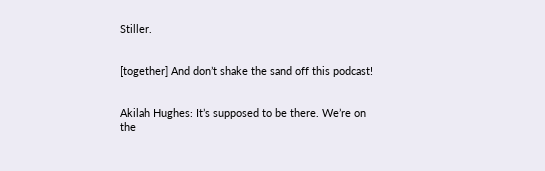Stiller.


[together] And don’t shake the sand off this podcast!


Akilah Hughes: It’s supposed to be there. We’re on the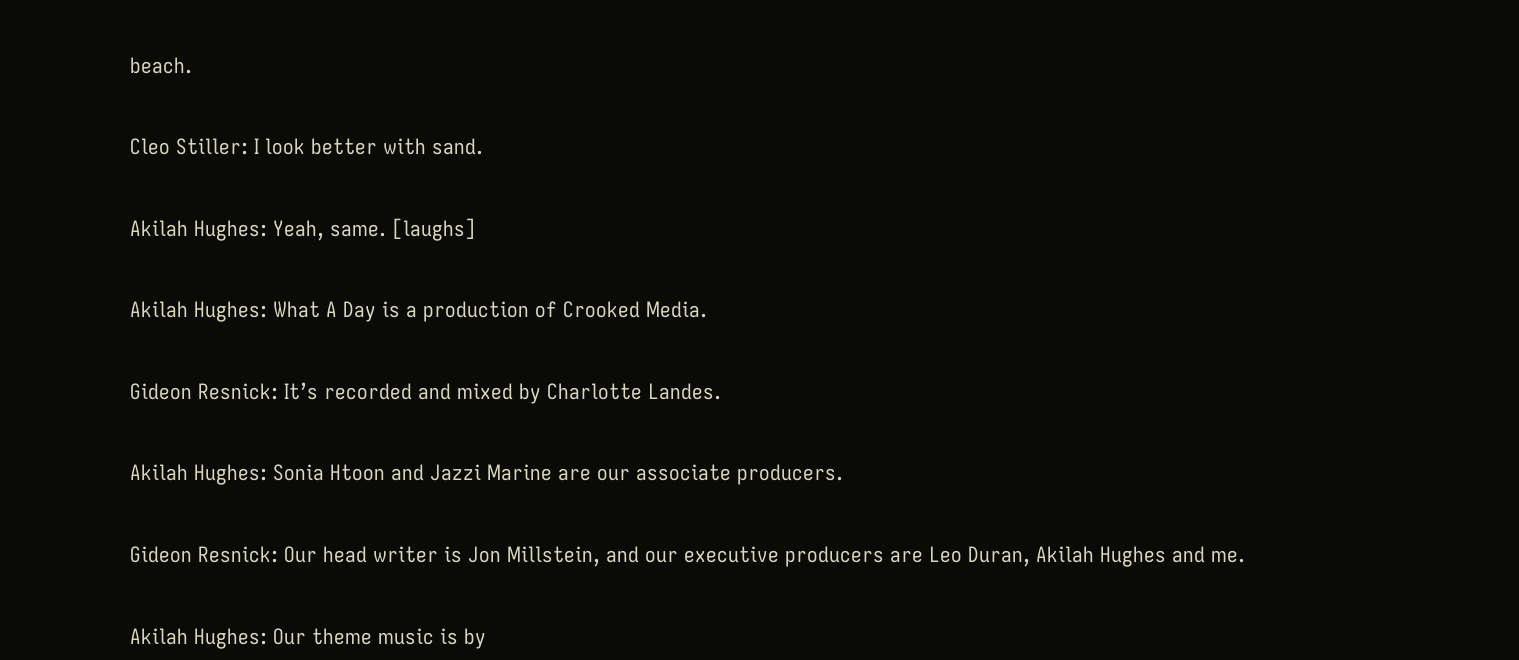beach.


Cleo Stiller: I look better with sand.


Akilah Hughes: Yeah, same. [laughs]


Akilah Hughes: What A Day is a production of Crooked Media.


Gideon Resnick: It’s recorded and mixed by Charlotte Landes.


Akilah Hughes: Sonia Htoon and Jazzi Marine are our associate producers.


Gideon Resnick: Our head writer is Jon Millstein, and our executive producers are Leo Duran, Akilah Hughes and me.


Akilah Hughes: Our theme music is by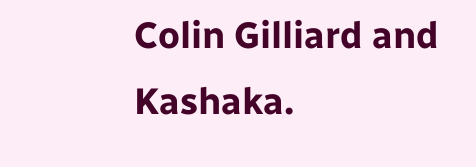Colin Gilliard and Kashaka.